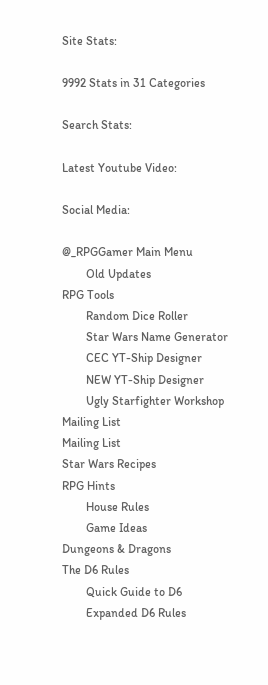Site Stats:

9992 Stats in 31 Categories

Search Stats:

Latest Youtube Video:

Social Media:

@_RPGGamer Main Menu
        Old Updates
RPG Tools
        Random Dice Roller
        Star Wars Name Generator
        CEC YT-Ship Designer
        NEW YT-Ship Designer
        Ugly Starfighter Workshop
Mailing List
Mailing List
Star Wars Recipes
RPG Hints
        House Rules
        Game Ideas
Dungeons & Dragons
The D6 Rules
        Quick Guide to D6
        Expanded D6 Rules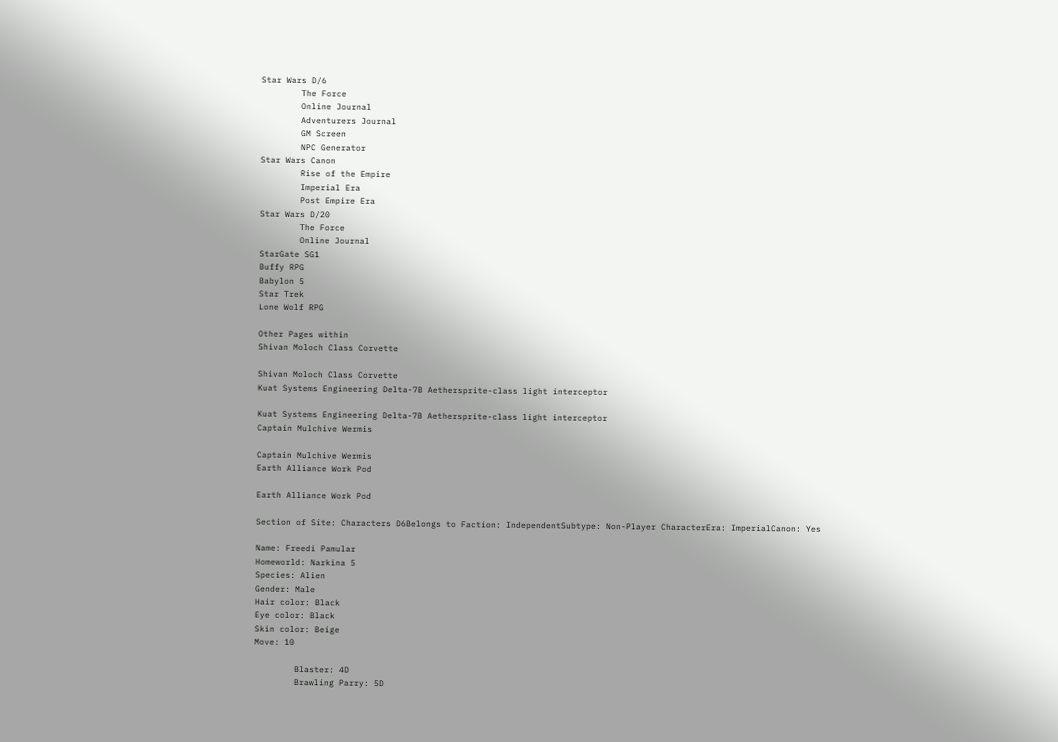Star Wars D/6
        The Force
        Online Journal
        Adventurers Journal
        GM Screen
        NPC Generator
Star Wars Canon
        Rise of the Empire
        Imperial Era
        Post Empire Era
Star Wars D/20
        The Force
        Online Journal
StarGate SG1
Buffy RPG
Babylon 5
Star Trek
Lone Wolf RPG

Other Pages within
Shivan Moloch Class Corvette

Shivan Moloch Class Corvette
Kuat Systems Engineering Delta-7B Aethersprite-class light interceptor

Kuat Systems Engineering Delta-7B Aethersprite-class light interceptor
Captain Mulchive Wermis

Captain Mulchive Wermis
Earth Alliance Work Pod

Earth Alliance Work Pod

Section of Site: Characters D6Belongs to Faction: IndependentSubtype: Non-Player CharacterEra: ImperialCanon: Yes

Name: Freedi Pamular
Homeworld: Narkina 5
Species: Alien
Gender: Male
Hair color: Black
Eye color: Black
Skin color: Beige
Move: 10

        Blaster: 4D
        Brawling Parry: 5D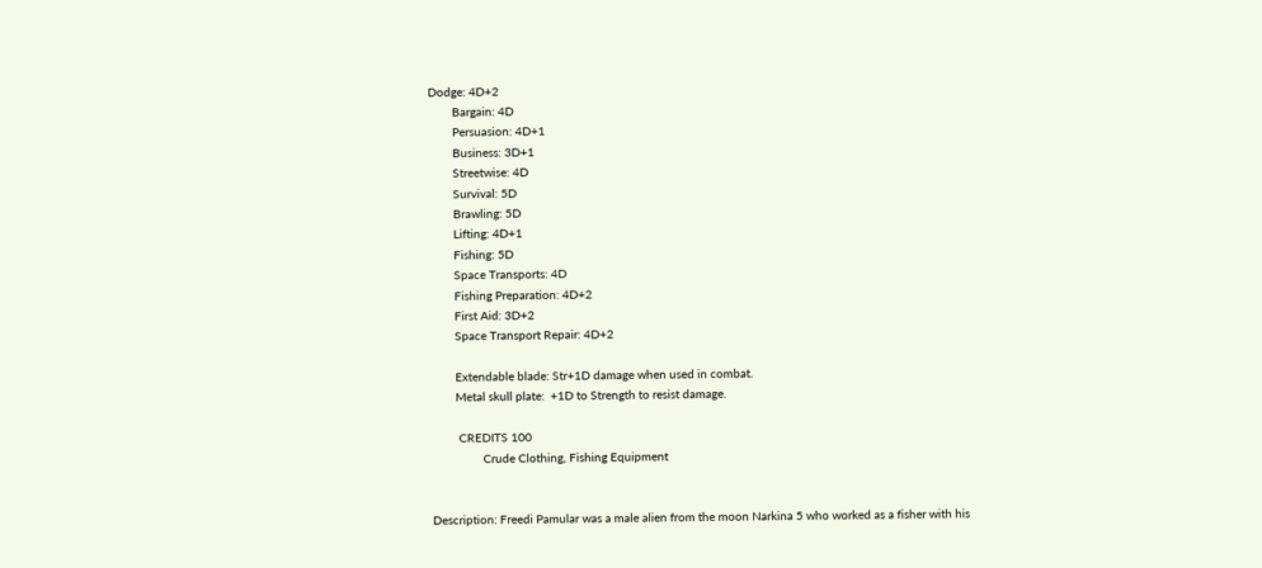Dodge: 4D+2
        Bargain: 4D
        Persuasion: 4D+1
        Business: 3D+1
        Streetwise: 4D
        Survival: 5D
        Brawling: 5D
        Lifting: 4D+1
        Fishing: 5D
        Space Transports: 4D
        Fishing Preparation: 4D+2
        First Aid: 3D+2
        Space Transport Repair: 4D+2

        Extendable blade: Str+1D damage when used in combat.
        Metal skull plate:  +1D to Strength to resist damage.

         CREDITS 100
                 Crude Clothing, Fishing Equipment


Description: Freedi Pamular was a male alien from the moon Narkina 5 who worked as a fisher with his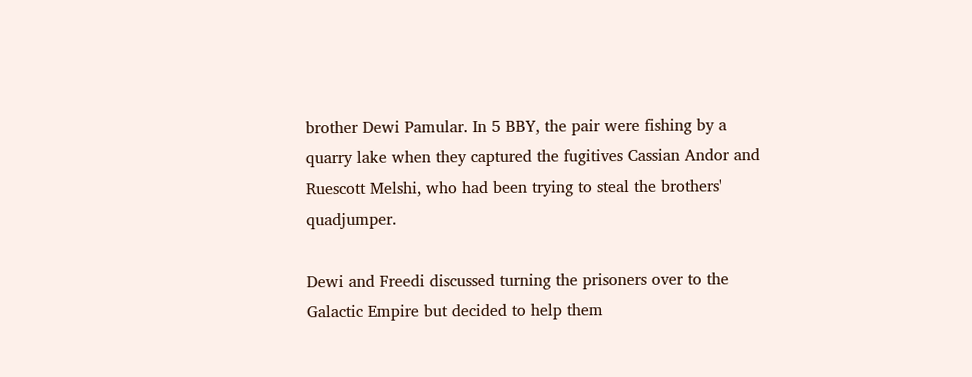brother Dewi Pamular. In 5 BBY, the pair were fishing by a quarry lake when they captured the fugitives Cassian Andor and Ruescott Melshi, who had been trying to steal the brothers' quadjumper.

Dewi and Freedi discussed turning the prisoners over to the Galactic Empire but decided to help them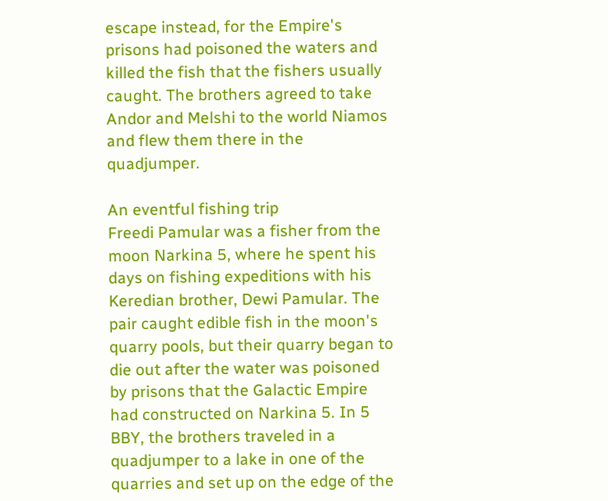escape instead, for the Empire's prisons had poisoned the waters and killed the fish that the fishers usually caught. The brothers agreed to take Andor and Melshi to the world Niamos and flew them there in the quadjumper.

An eventful fishing trip
Freedi Pamular was a fisher from the moon Narkina 5, where he spent his days on fishing expeditions with his Keredian brother, Dewi Pamular. The pair caught edible fish in the moon's quarry pools, but their quarry began to die out after the water was poisoned by prisons that the Galactic Empire had constructed on Narkina 5. In 5 BBY, the brothers traveled in a quadjumper to a lake in one of the quarries and set up on the edge of the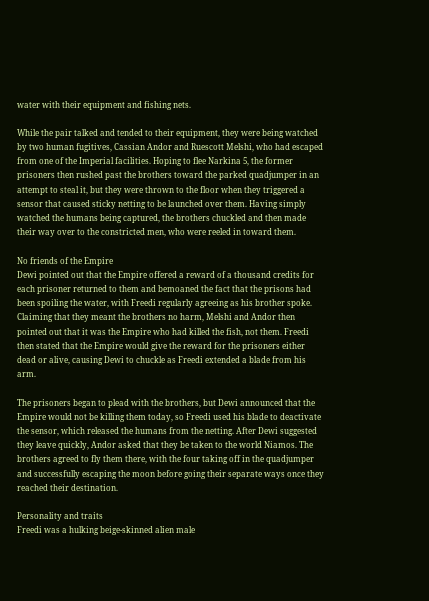water with their equipment and fishing nets.

While the pair talked and tended to their equipment, they were being watched by two human fugitives, Cassian Andor and Ruescott Melshi, who had escaped from one of the Imperial facilities. Hoping to flee Narkina 5, the former prisoners then rushed past the brothers toward the parked quadjumper in an attempt to steal it, but they were thrown to the floor when they triggered a sensor that caused sticky netting to be launched over them. Having simply watched the humans being captured, the brothers chuckled and then made their way over to the constricted men, who were reeled in toward them.

No friends of the Empire
Dewi pointed out that the Empire offered a reward of a thousand credits for each prisoner returned to them and bemoaned the fact that the prisons had been spoiling the water, with Freedi regularly agreeing as his brother spoke. Claiming that they meant the brothers no harm, Melshi and Andor then pointed out that it was the Empire who had killed the fish, not them. Freedi then stated that the Empire would give the reward for the prisoners either dead or alive, causing Dewi to chuckle as Freedi extended a blade from his arm.

The prisoners began to plead with the brothers, but Dewi announced that the Empire would not be killing them today, so Freedi used his blade to deactivate the sensor, which released the humans from the netting. After Dewi suggested they leave quickly, Andor asked that they be taken to the world Niamos. The brothers agreed to fly them there, with the four taking off in the quadjumper and successfully escaping the moon before going their separate ways once they reached their destination.

Personality and traits
Freedi was a hulking beige-skinned alien male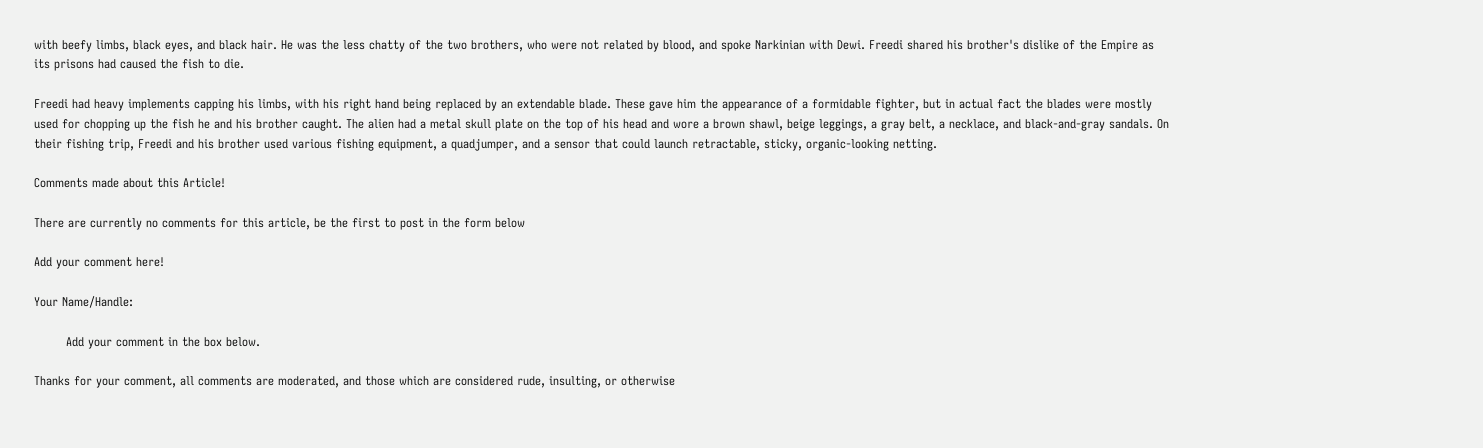with beefy limbs, black eyes, and black hair. He was the less chatty of the two brothers, who were not related by blood, and spoke Narkinian with Dewi. Freedi shared his brother's dislike of the Empire as its prisons had caused the fish to die.

Freedi had heavy implements capping his limbs, with his right hand being replaced by an extendable blade. These gave him the appearance of a formidable fighter, but in actual fact the blades were mostly used for chopping up the fish he and his brother caught. The alien had a metal skull plate on the top of his head and wore a brown shawl, beige leggings, a gray belt, a necklace, and black-and-gray sandals. On their fishing trip, Freedi and his brother used various fishing equipment, a quadjumper, and a sensor that could launch retractable, sticky, organic-looking netting.

Comments made about this Article!

There are currently no comments for this article, be the first to post in the form below

Add your comment here!

Your Name/Handle:

        Add your comment in the box below.

Thanks for your comment, all comments are moderated, and those which are considered rude, insulting, or otherwise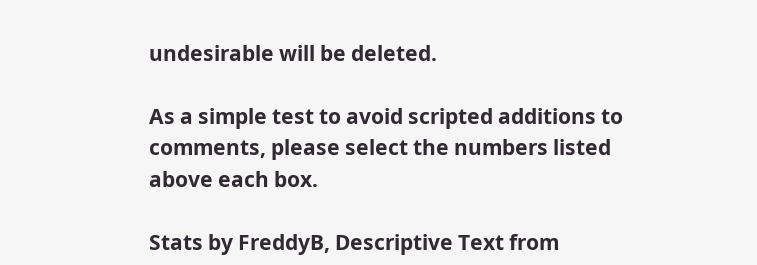undesirable will be deleted.

As a simple test to avoid scripted additions to comments, please select the numbers listed above each box.

Stats by FreddyB, Descriptive Text from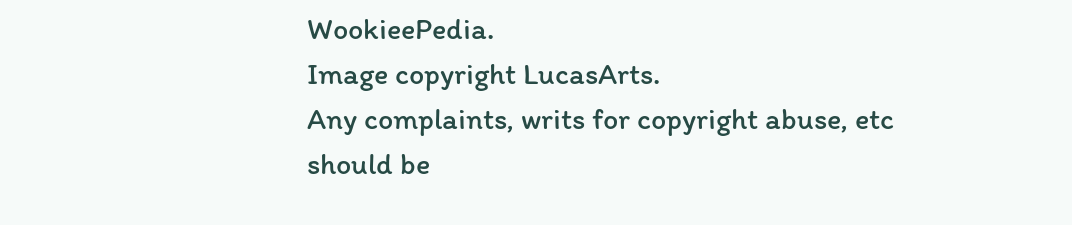WookieePedia.
Image copyright LucasArts.
Any complaints, writs for copyright abuse, etc should be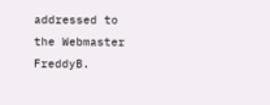addressed to the Webmaster FreddyB.